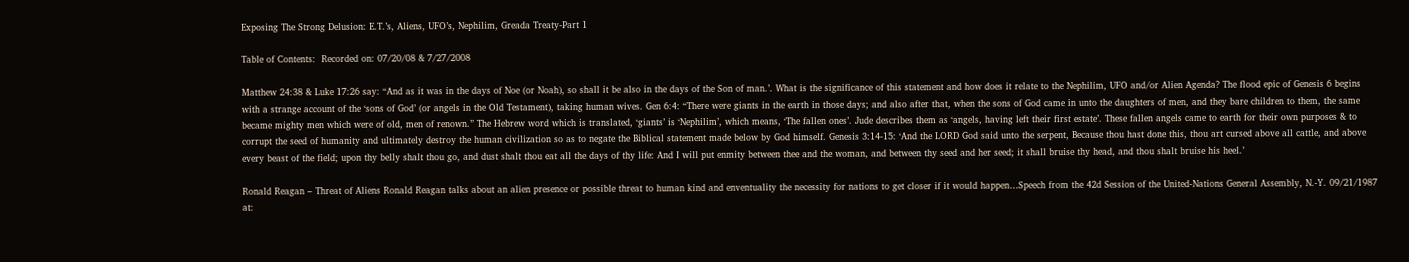Exposing The Strong Delusion: E.T.’s, Aliens, UFO’s, Nephilim, Greada Treaty-Part 1

Table of Contents:  Recorded on: 07/20/08 & 7/27/2008

Matthew 24:38 & Luke 17:26 say: “And as it was in the days of Noe (or Noah), so shall it be also in the days of the Son of man.’. What is the significance of this statement and how does it relate to the Nephilim, UFO and/or Alien Agenda? The flood epic of Genesis 6 begins with a strange account of the ‘sons of God’ (or angels in the Old Testament), taking human wives. Gen 6:4: “There were giants in the earth in those days; and also after that, when the sons of God came in unto the daughters of men, and they bare children to them, the same became mighty men which were of old, men of renown.” The Hebrew word which is translated, ‘giants’ is ‘Nephilim’, which means, ‘The fallen ones’. Jude describes them as ‘angels, having left their first estate’. These fallen angels came to earth for their own purposes & to corrupt the seed of humanity and ultimately destroy the human civilization so as to negate the Biblical statement made below by God himself. Genesis 3:14-15: ‘And the LORD God said unto the serpent, Because thou hast done this, thou art cursed above all cattle, and above every beast of the field; upon thy belly shalt thou go, and dust shalt thou eat all the days of thy life: And I will put enmity between thee and the woman, and between thy seed and her seed; it shall bruise thy head, and thou shalt bruise his heel.’

Ronald Reagan – Threat of Aliens Ronald Reagan talks about an alien presence or possible threat to human kind and enventuality the necessity for nations to get closer if it would happen…Speech from the 42d Session of the United-Nations General Assembly, N.-Y. 09/21/1987 at: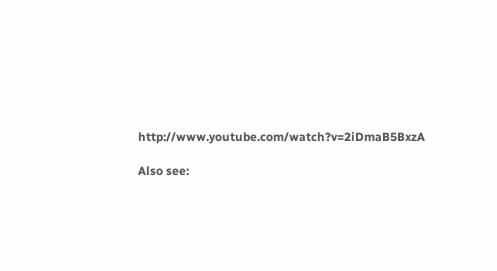http://www.youtube.com/watch?v=2iDmaB5BxzA

Also see: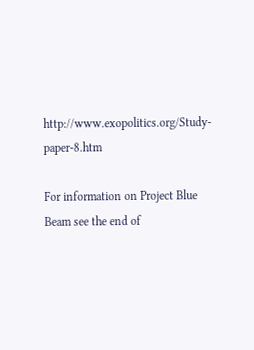http://www.exopolitics.org/Study-paper-8.htm

For information on Project Blue Beam see the end of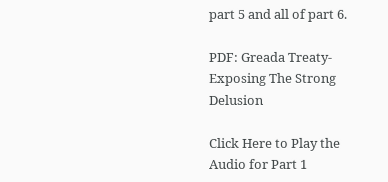part 5 and all of part 6.

PDF: Greada Treaty-Exposing The Strong Delusion

Click Here to Play the Audio for Part 1